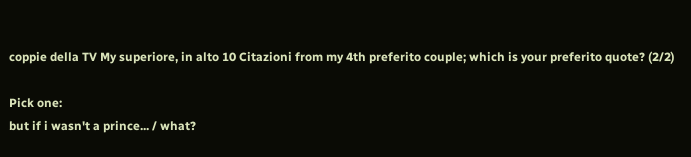coppie della TV My superiore, in alto 10 Citazioni from my 4th preferito couple; which is your preferito quote? (2/2)

Pick one:
but if i wasn't a prince... / what?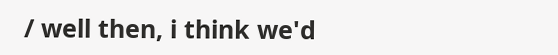/ well then, i think we'd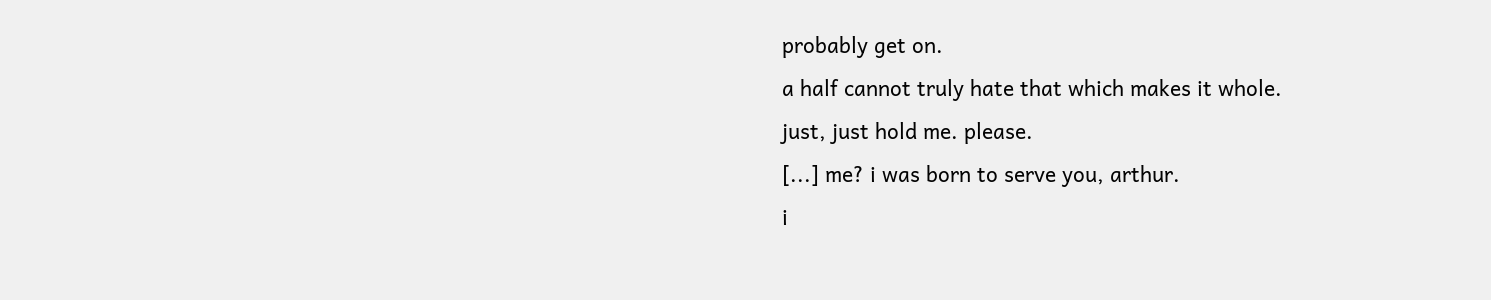probably get on.
a half cannot truly hate that which makes it whole.
just, just hold me. please.
[...] me? i was born to serve you, arthur.
i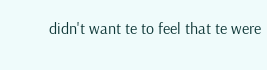didn't want te to feel that te were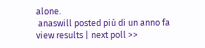alone.
 anaswill posted più di un anno fa
view results | next poll >>